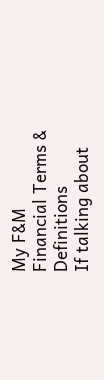My F&M
Financial Terms & Definitions
If talking about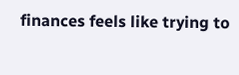finances feels like trying to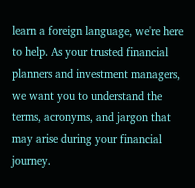learn a foreign language, we're here to help. As your trusted financial planners and investment managers, we want you to understand the terms, acronyms, and jargon that may arise during your financial journey.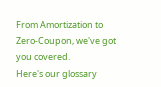From Amortization to Zero-Coupon, we've got you covered.
Here's our glossary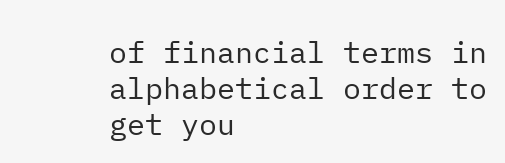of financial terms in alphabetical order to get you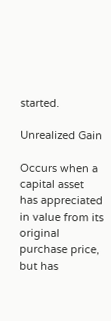started.

Unrealized Gain

Occurs when a capital asset has appreciated in value from its original purchase price, but has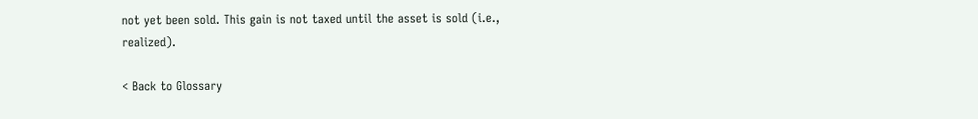not yet been sold. This gain is not taxed until the asset is sold (i.e., realized).

< Back to Glossary